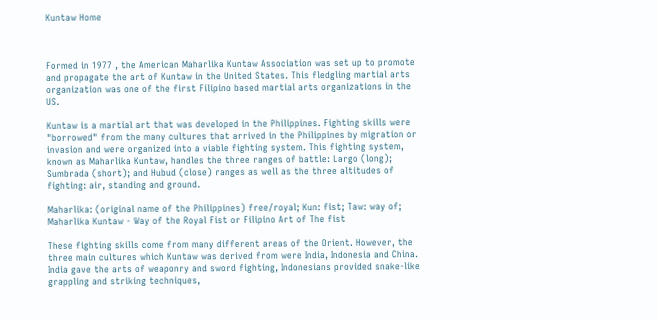Kuntaw Home



Formed in 1977 , the American Maharlika Kuntaw Association was set up to promote and propagate the art of Kuntaw in the United States. This fledgling martial arts organization was one of the first Filipino based martial arts organizations in the US.

Kuntaw is a martial art that was developed in the Philippines. Fighting skills were "borrowed" from the many cultures that arrived in the Philippines by migration or invasion and were organized into a viable fighting system. This fighting system, known as Maharlika Kuntaw, handles the three ranges of battle: Largo (long); Sumbrada (short); and Hubud (close) ranges as well as the three altitudes of fighting: air, standing and ground.

Maharlika: (original name of the Philippines) free/royal; Kun: fist; Taw: way of; Maharlika Kuntaw - Way of the Royal Fist or Filipino Art of The fist

These fighting skills come from many different areas of the Orient. However, the three main cultures which Kuntaw was derived from were India, Indonesia and China. India gave the arts of weaponry and sword fighting, Indonesians provided snake-like grappling and striking techniques,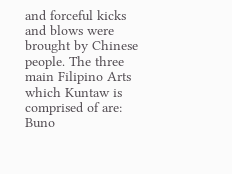and forceful kicks and blows were brought by Chinese people. The three main Filipino Arts which Kuntaw is comprised of are: Buno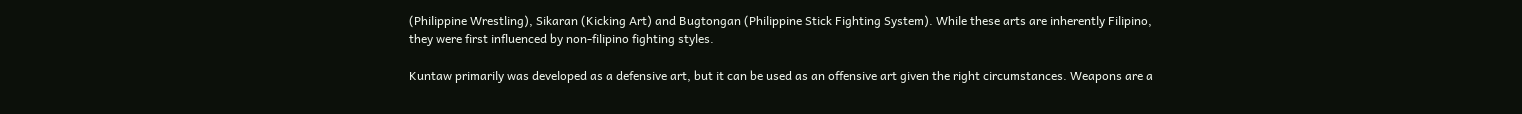(Philippine Wrestling), Sikaran (Kicking Art) and Bugtongan (Philippine Stick Fighting System). While these arts are inherently Filipino, they were first influenced by non-filipino fighting styles.

Kuntaw primarily was developed as a defensive art, but it can be used as an offensive art given the right circumstances. Weapons are a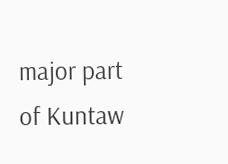major part of Kuntaw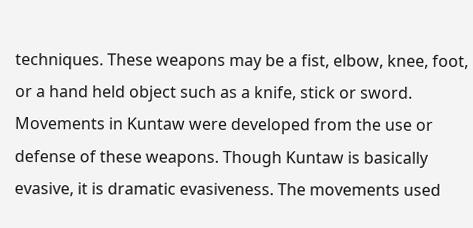techniques. These weapons may be a fist, elbow, knee, foot, or a hand held object such as a knife, stick or sword. Movements in Kuntaw were developed from the use or defense of these weapons. Though Kuntaw is basically evasive, it is dramatic evasiveness. The movements used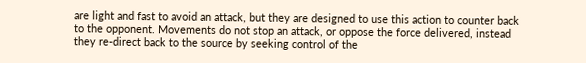are light and fast to avoid an attack, but they are designed to use this action to counter back to the opponent. Movements do not stop an attack, or oppose the force delivered, instead they re-direct back to the source by seeking control of the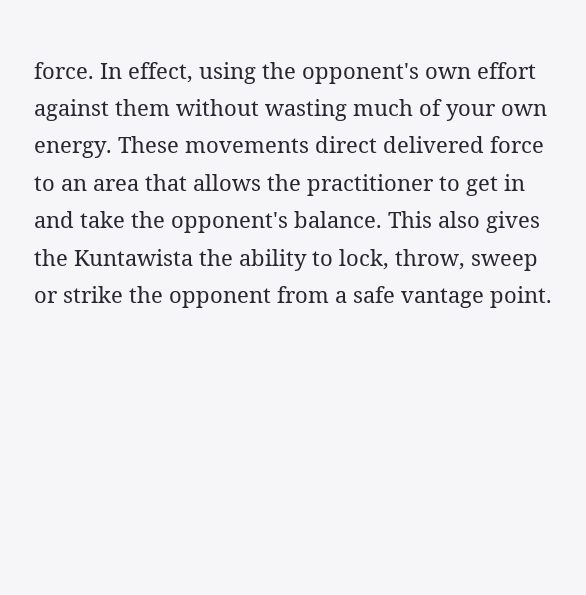force. In effect, using the opponent's own effort against them without wasting much of your own energy. These movements direct delivered force to an area that allows the practitioner to get in and take the opponent's balance. This also gives the Kuntawista the ability to lock, throw, sweep or strike the opponent from a safe vantage point.